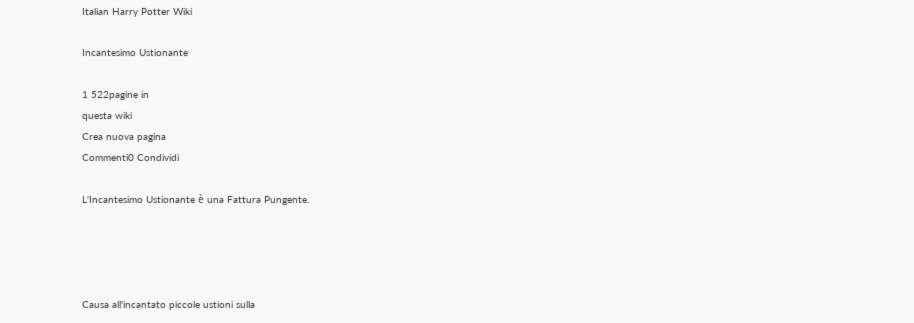Italian Harry Potter Wiki

Incantesimo Ustionante

1 522pagine in
questa wiki
Crea nuova pagina
Commenti0 Condividi

L'Incantesimo Ustionante è una Fattura Pungente.




Causa all'incantato piccole ustioni sulla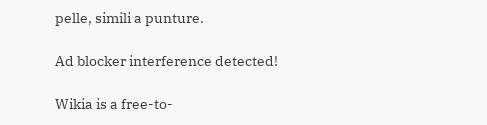pelle, simili a punture.

Ad blocker interference detected!

Wikia is a free-to-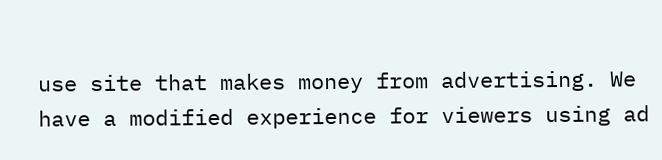use site that makes money from advertising. We have a modified experience for viewers using ad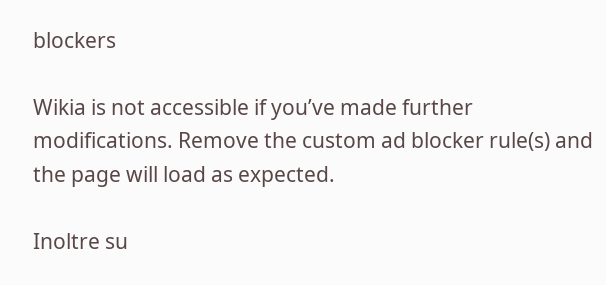blockers

Wikia is not accessible if you’ve made further modifications. Remove the custom ad blocker rule(s) and the page will load as expected.

Inoltre su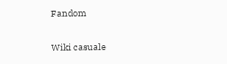Fandom

Wiki casuale